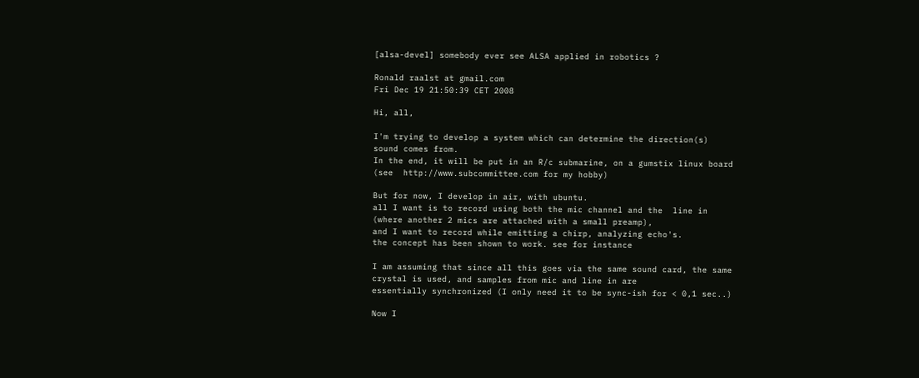[alsa-devel] somebody ever see ALSA applied in robotics ?

Ronald raalst at gmail.com
Fri Dec 19 21:50:39 CET 2008

Hi, all,

I'm trying to develop a system which can determine the direction(s)
sound comes from.
In the end, it will be put in an R/c submarine, on a gumstix linux board
(see  http://www.subcommittee.com for my hobby)

But for now, I develop in air, with ubuntu.
all I want is to record using both the mic channel and the  line in
(where another 2 mics are attached with a small preamp),
and I want to record while emitting a chirp, analyzing echo's.
the concept has been shown to work. see for instance

I am assuming that since all this goes via the same sound card, the same
crystal is used, and samples from mic and line in are
essentially synchronized (I only need it to be sync-ish for < 0,1 sec..)

Now I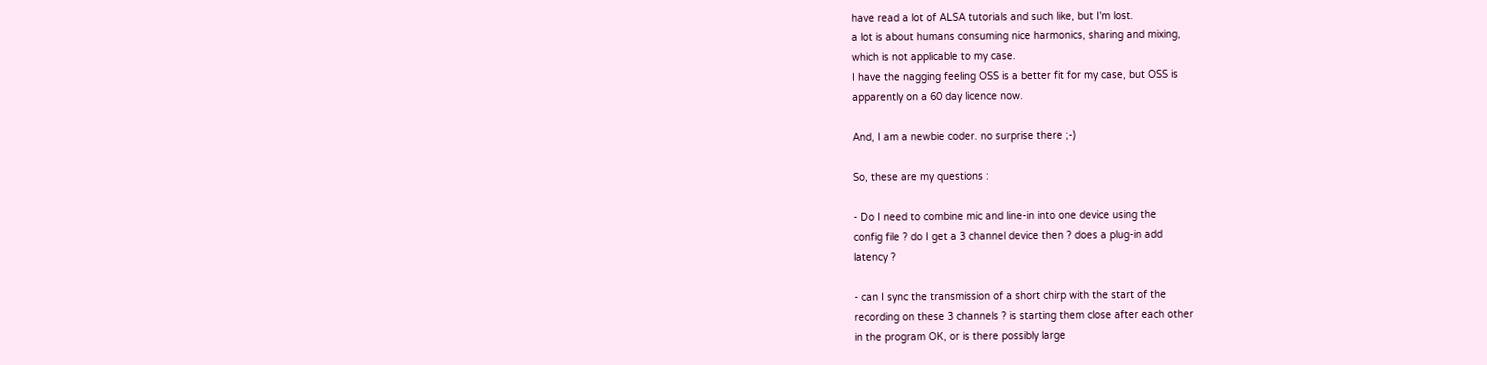have read a lot of ALSA tutorials and such like, but I'm lost.
a lot is about humans consuming nice harmonics, sharing and mixing,
which is not applicable to my case.
I have the nagging feeling OSS is a better fit for my case, but OSS is
apparently on a 60 day licence now.

And, I am a newbie coder. no surprise there ;-)

So, these are my questions :

- Do I need to combine mic and line-in into one device using the
config file ? do I get a 3 channel device then ? does a plug-in add
latency ?

- can I sync the transmission of a short chirp with the start of the
recording on these 3 channels ? is starting them close after each other
in the program OK, or is there possibly large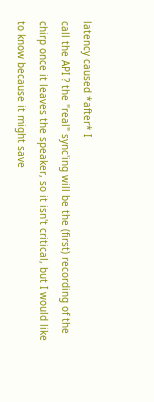latency caused *after* I
call the API ? the "real" sync'ing will be the (first) recording of the
chirp once it leaves the speaker, so it isn't critical, but I would like
to know because it might save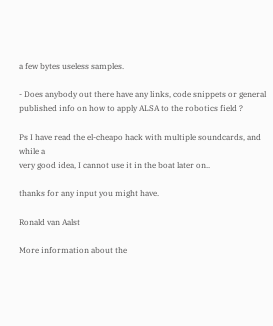a few bytes useless samples.

- Does anybody out there have any links, code snippets or general
published info on how to apply ALSA to the robotics field ?

Ps I have read the el-cheapo hack with multiple soundcards, and while a
very good idea, I cannot use it in the boat later on..

thanks for any input you might have.

Ronald van Aalst

More information about the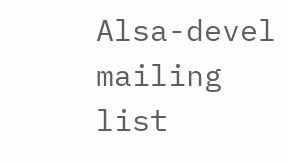Alsa-devel mailing list